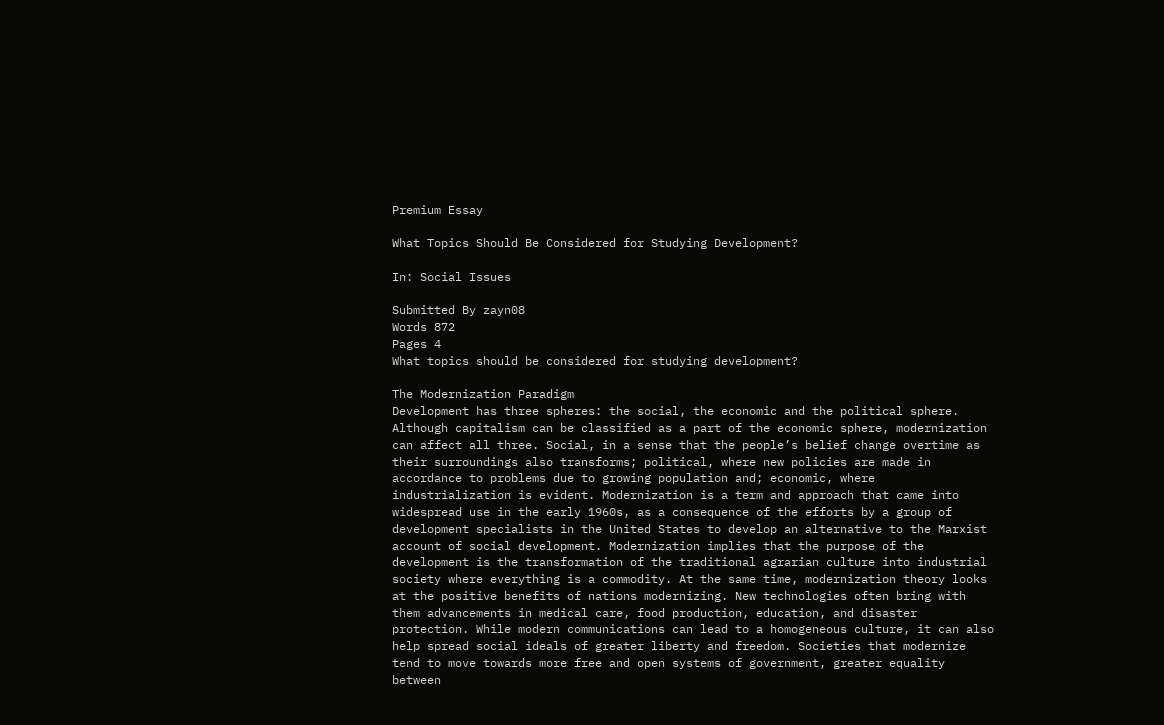Premium Essay

What Topics Should Be Considered for Studying Development?

In: Social Issues

Submitted By zayn08
Words 872
Pages 4
What topics should be considered for studying development?

The Modernization Paradigm
Development has three spheres: the social, the economic and the political sphere. Although capitalism can be classified as a part of the economic sphere, modernization can affect all three. Social, in a sense that the people’s belief change overtime as their surroundings also transforms; political, where new policies are made in accordance to problems due to growing population and; economic, where industrialization is evident. Modernization is a term and approach that came into widespread use in the early 1960s, as a consequence of the efforts by a group of development specialists in the United States to develop an alternative to the Marxist account of social development. Modernization implies that the purpose of the development is the transformation of the traditional agrarian culture into industrial society where everything is a commodity. At the same time, modernization theory looks at the positive benefits of nations modernizing. New technologies often bring with them advancements in medical care, food production, education, and disaster protection. While modern communications can lead to a homogeneous culture, it can also help spread social ideals of greater liberty and freedom. Societies that modernize tend to move towards more free and open systems of government, greater equality between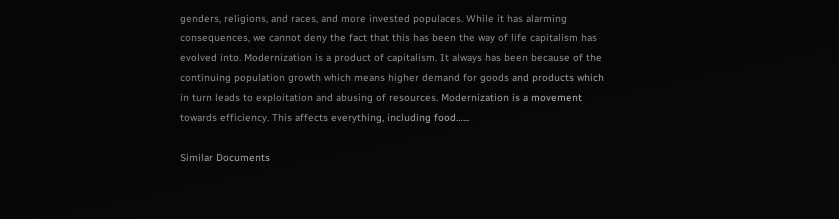genders, religions, and races, and more invested populaces. While it has alarming consequences, we cannot deny the fact that this has been the way of life capitalism has evolved into. Modernization is a product of capitalism. It always has been because of the continuing population growth which means higher demand for goods and products which in turn leads to exploitation and abusing of resources. Modernization is a movement towards efficiency. This affects everything, including food…...

Similar Documents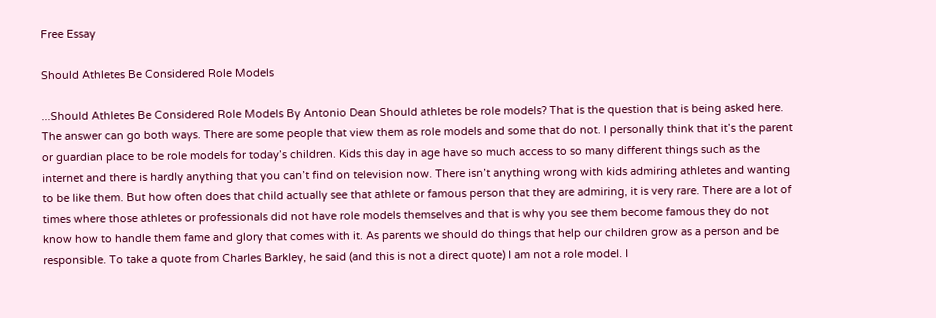Free Essay

Should Athletes Be Considered Role Models

...Should Athletes Be Considered Role Models By Antonio Dean Should athletes be role models? That is the question that is being asked here. The answer can go both ways. There are some people that view them as role models and some that do not. I personally think that it’s the parent or guardian place to be role models for today’s children. Kids this day in age have so much access to so many different things such as the internet and there is hardly anything that you can’t find on television now. There isn’t anything wrong with kids admiring athletes and wanting to be like them. But how often does that child actually see that athlete or famous person that they are admiring, it is very rare. There are a lot of times where those athletes or professionals did not have role models themselves and that is why you see them become famous they do not know how to handle them fame and glory that comes with it. As parents we should do things that help our children grow as a person and be responsible. To take a quote from Charles Barkley, he said (and this is not a direct quote) I am not a role model. I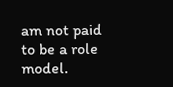am not paid to be a role model.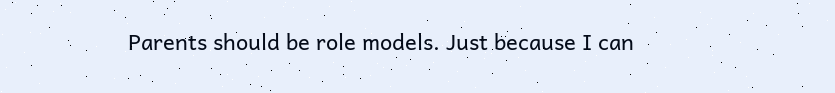Parents should be role models. Just because I can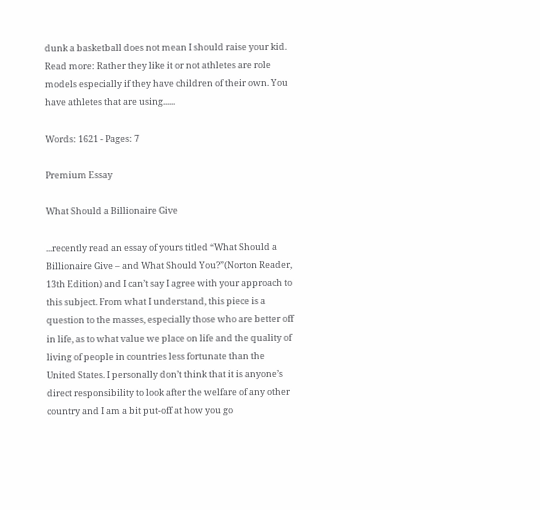dunk a basketball does not mean I should raise your kid. Read more: Rather they like it or not athletes are role models especially if they have children of their own. You have athletes that are using......

Words: 1621 - Pages: 7

Premium Essay

What Should a Billionaire Give

...recently read an essay of yours titled “What Should a Billionaire Give – and What Should You?”(Norton Reader, 13th Edition) and I can’t say I agree with your approach to this subject. From what I understand, this piece is a question to the masses, especially those who are better off in life, as to what value we place on life and the quality of living of people in countries less fortunate than the United States. I personally don’t think that it is anyone’s direct responsibility to look after the welfare of any other country and I am a bit put-off at how you go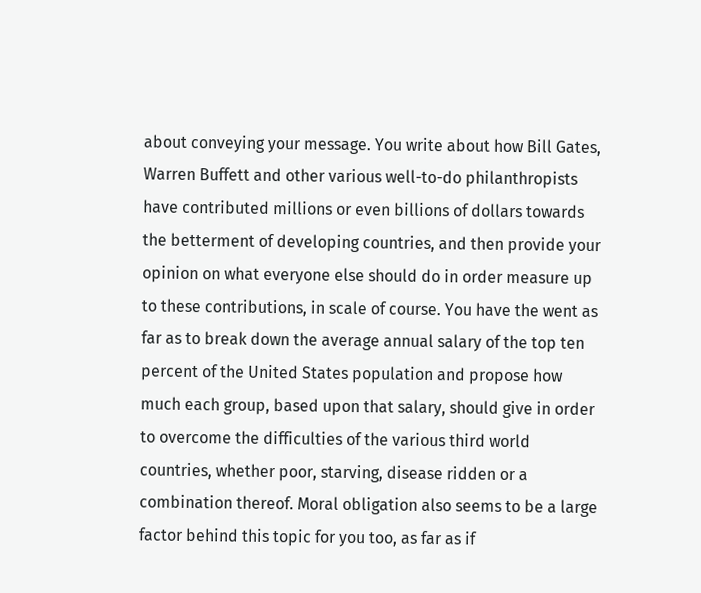about conveying your message. You write about how Bill Gates, Warren Buffett and other various well-to-do philanthropists have contributed millions or even billions of dollars towards the betterment of developing countries, and then provide your opinion on what everyone else should do in order measure up to these contributions, in scale of course. You have the went as far as to break down the average annual salary of the top ten percent of the United States population and propose how much each group, based upon that salary, should give in order to overcome the difficulties of the various third world countries, whether poor, starving, disease ridden or a combination thereof. Moral obligation also seems to be a large factor behind this topic for you too, as far as if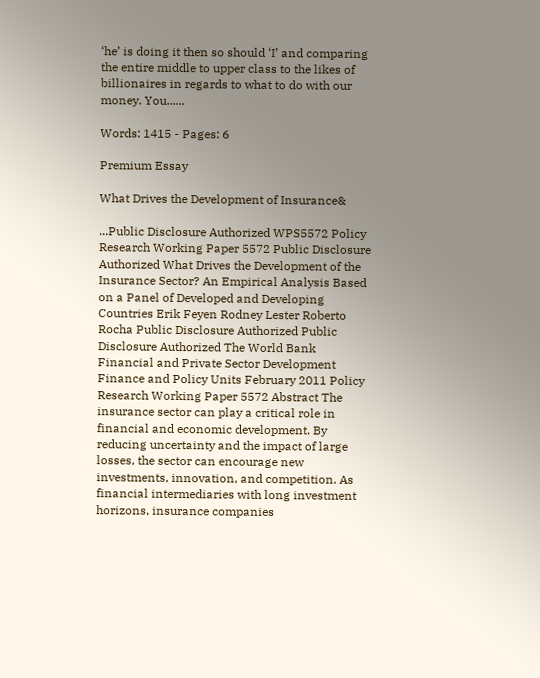‘he’ is doing it then so should ‘I’ and comparing the entire middle to upper class to the likes of billionaires in regards to what to do with our money. You......

Words: 1415 - Pages: 6

Premium Essay

What Drives the Development of Insurance&

...Public Disclosure Authorized WPS5572 Policy Research Working Paper 5572 Public Disclosure Authorized What Drives the Development of the Insurance Sector? An Empirical Analysis Based on a Panel of Developed and Developing Countries Erik Feyen Rodney Lester Roberto Rocha Public Disclosure Authorized Public Disclosure Authorized The World Bank Financial and Private Sector Development Finance and Policy Units February 2011 Policy Research Working Paper 5572 Abstract The insurance sector can play a critical role in financial and economic development. By reducing uncertainty and the impact of large losses, the sector can encourage new investments, innovation, and competition. As financial intermediaries with long investment horizons, insurance companies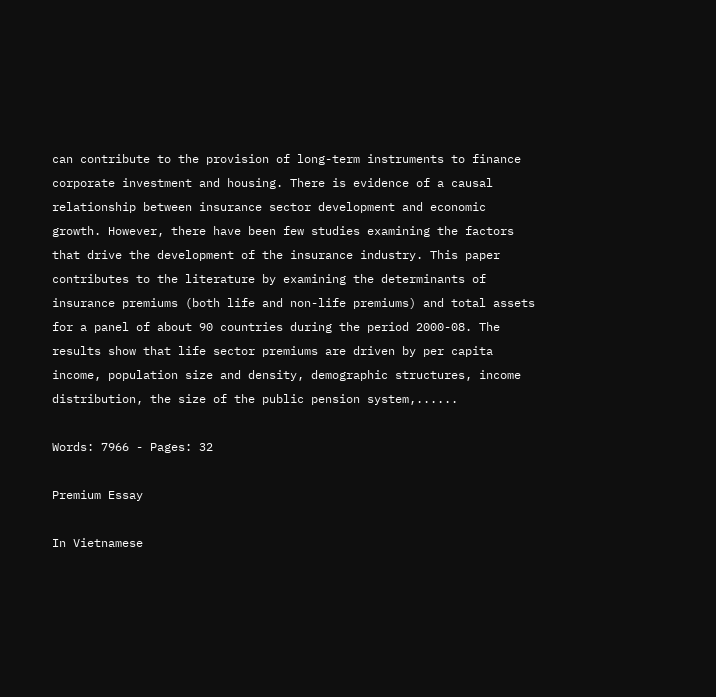can contribute to the provision of long-term instruments to finance corporate investment and housing. There is evidence of a causal relationship between insurance sector development and economic growth. However, there have been few studies examining the factors that drive the development of the insurance industry. This paper contributes to the literature by examining the determinants of insurance premiums (both life and non-life premiums) and total assets for a panel of about 90 countries during the period 2000-08. The results show that life sector premiums are driven by per capita income, population size and density, demographic structures, income distribution, the size of the public pension system,......

Words: 7966 - Pages: 32

Premium Essay

In Vietnamese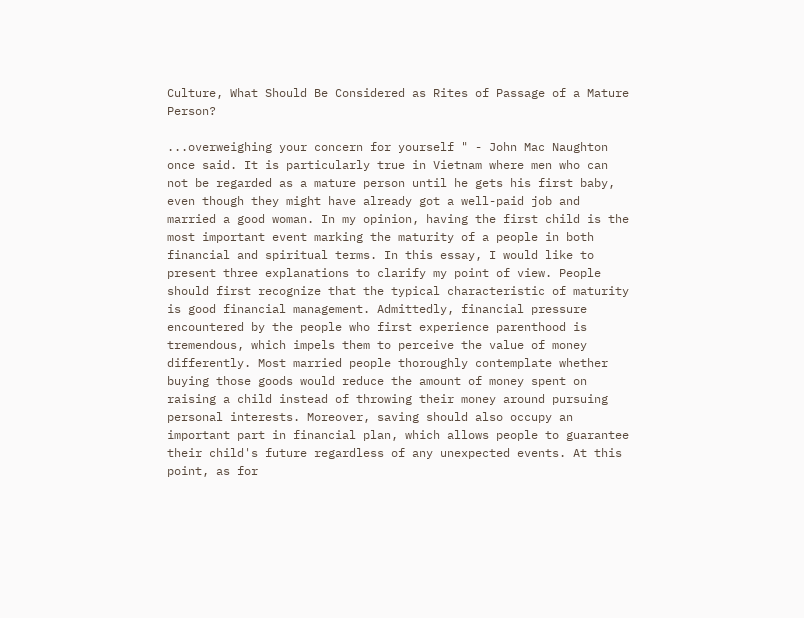Culture, What Should Be Considered as Rites of Passage of a Mature Person?

...overweighing your concern for yourself " - John Mac Naughton once said. It is particularly true in Vietnam where men who can not be regarded as a mature person until he gets his first baby, even though they might have already got a well-paid job and married a good woman. In my opinion, having the first child is the most important event marking the maturity of a people in both financial and spiritual terms. In this essay, I would like to present three explanations to clarify my point of view. People should first recognize that the typical characteristic of maturity is good financial management. Admittedly, financial pressure encountered by the people who first experience parenthood is tremendous, which impels them to perceive the value of money differently. Most married people thoroughly contemplate whether buying those goods would reduce the amount of money spent on raising a child instead of throwing their money around pursuing personal interests. Moreover, saving should also occupy an important part in financial plan, which allows people to guarantee their child's future regardless of any unexpected events. At this point, as for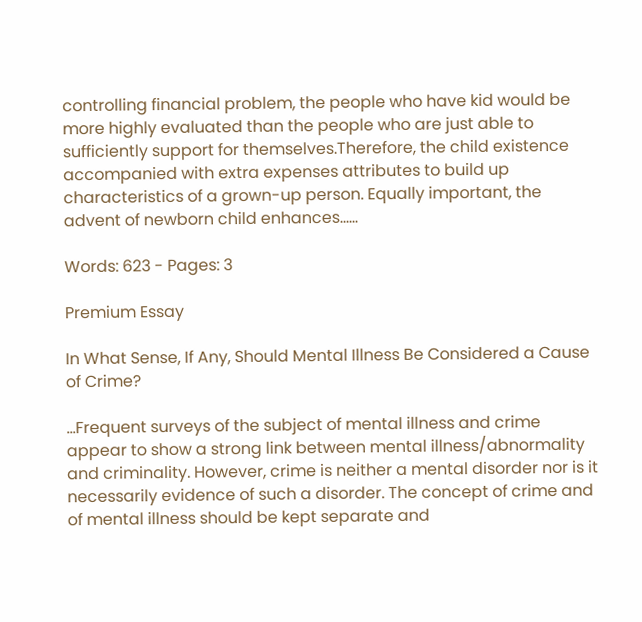controlling financial problem, the people who have kid would be more highly evaluated than the people who are just able to sufficiently support for themselves.Therefore, the child existence accompanied with extra expenses attributes to build up characteristics of a grown-up person. Equally important, the advent of newborn child enhances......

Words: 623 - Pages: 3

Premium Essay

In What Sense, If Any, Should Mental Illness Be Considered a Cause of Crime?

...Frequent surveys of the subject of mental illness and crime appear to show a strong link between mental illness/abnormality and criminality. However, crime is neither a mental disorder nor is it necessarily evidence of such a disorder. The concept of crime and of mental illness should be kept separate and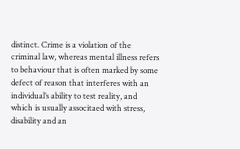distinct. Crime is a violation of the criminal law, whereas mental illness refers to behaviour that is often marked by some defect of reason that interferes with an individual’s ability to test reality, and which is usually associtaed with stress, disability and an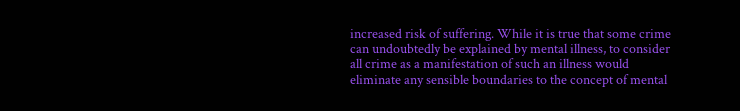increased risk of suffering. While it is true that some crime can undoubtedly be explained by mental illness, to consider all crime as a manifestation of such an illness would eliminate any sensible boundaries to the concept of mental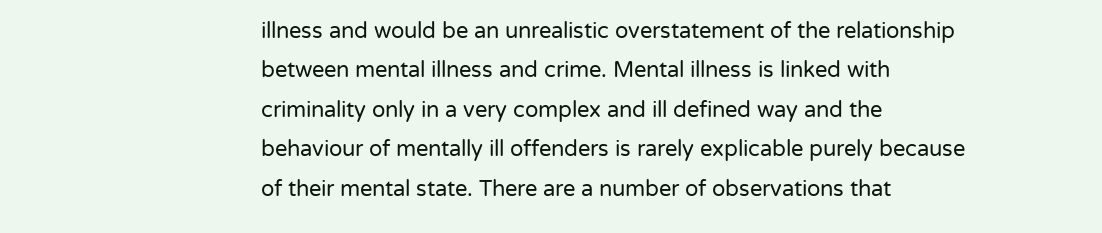illness and would be an unrealistic overstatement of the relationship between mental illness and crime. Mental illness is linked with criminality only in a very complex and ill defined way and the behaviour of mentally ill offenders is rarely explicable purely because of their mental state. There are a number of observations that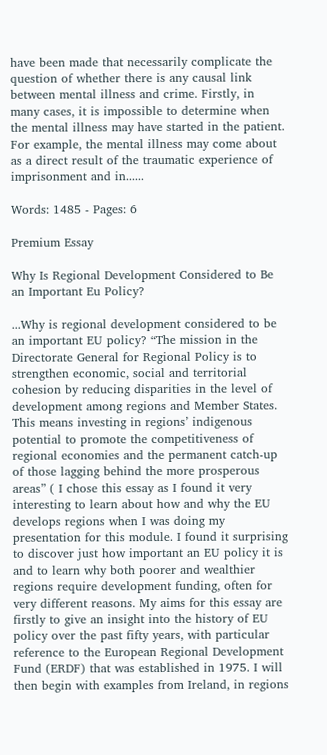have been made that necessarily complicate the question of whether there is any causal link between mental illness and crime. Firstly, in many cases, it is impossible to determine when the mental illness may have started in the patient. For example, the mental illness may come about as a direct result of the traumatic experience of imprisonment and in......

Words: 1485 - Pages: 6

Premium Essay

Why Is Regional Development Considered to Be an Important Eu Policy?

...Why is regional development considered to be an important EU policy? “The mission in the Directorate General for Regional Policy is to strengthen economic, social and territorial cohesion by reducing disparities in the level of development among regions and Member States. This means investing in regions’ indigenous potential to promote the competitiveness of regional economies and the permanent catch-up of those lagging behind the more prosperous areas” ( I chose this essay as I found it very interesting to learn about how and why the EU develops regions when I was doing my presentation for this module. I found it surprising to discover just how important an EU policy it is and to learn why both poorer and wealthier regions require development funding, often for very different reasons. My aims for this essay are firstly to give an insight into the history of EU policy over the past fifty years, with particular reference to the European Regional Development Fund (ERDF) that was established in 1975. I will then begin with examples from Ireland, in regions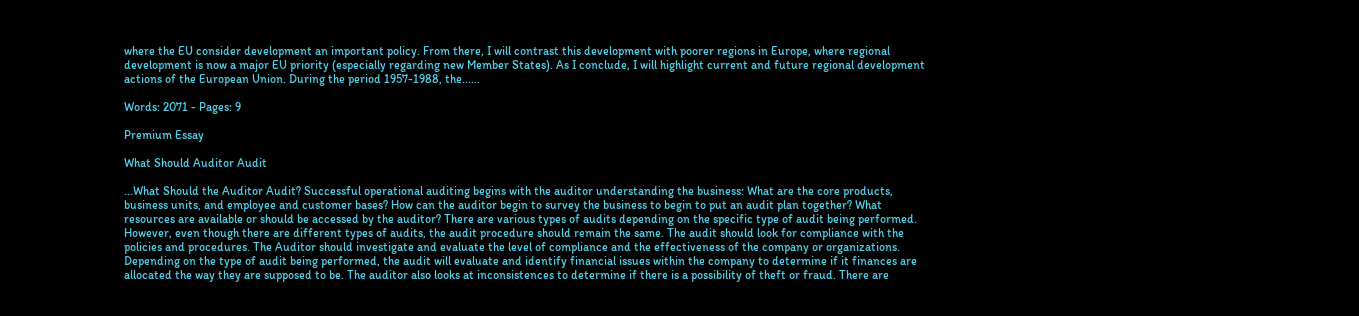where the EU consider development an important policy. From there, I will contrast this development with poorer regions in Europe, where regional development is now a major EU priority (especially regarding new Member States). As I conclude, I will highlight current and future regional development actions of the European Union. During the period 1957-1988, the......

Words: 2071 - Pages: 9

Premium Essay

What Should Auditor Audit

...What Should the Auditor Audit? Successful operational auditing begins with the auditor understanding the business: What are the core products, business units, and employee and customer bases? How can the auditor begin to survey the business to begin to put an audit plan together? What resources are available or should be accessed by the auditor? There are various types of audits depending on the specific type of audit being performed. However, even though there are different types of audits, the audit procedure should remain the same. The audit should look for compliance with the policies and procedures. The Auditor should investigate and evaluate the level of compliance and the effectiveness of the company or organizations. Depending on the type of audit being performed, the audit will evaluate and identify financial issues within the company to determine if it finances are allocated the way they are supposed to be. The auditor also looks at inconsistences to determine if there is a possibility of theft or fraud. There are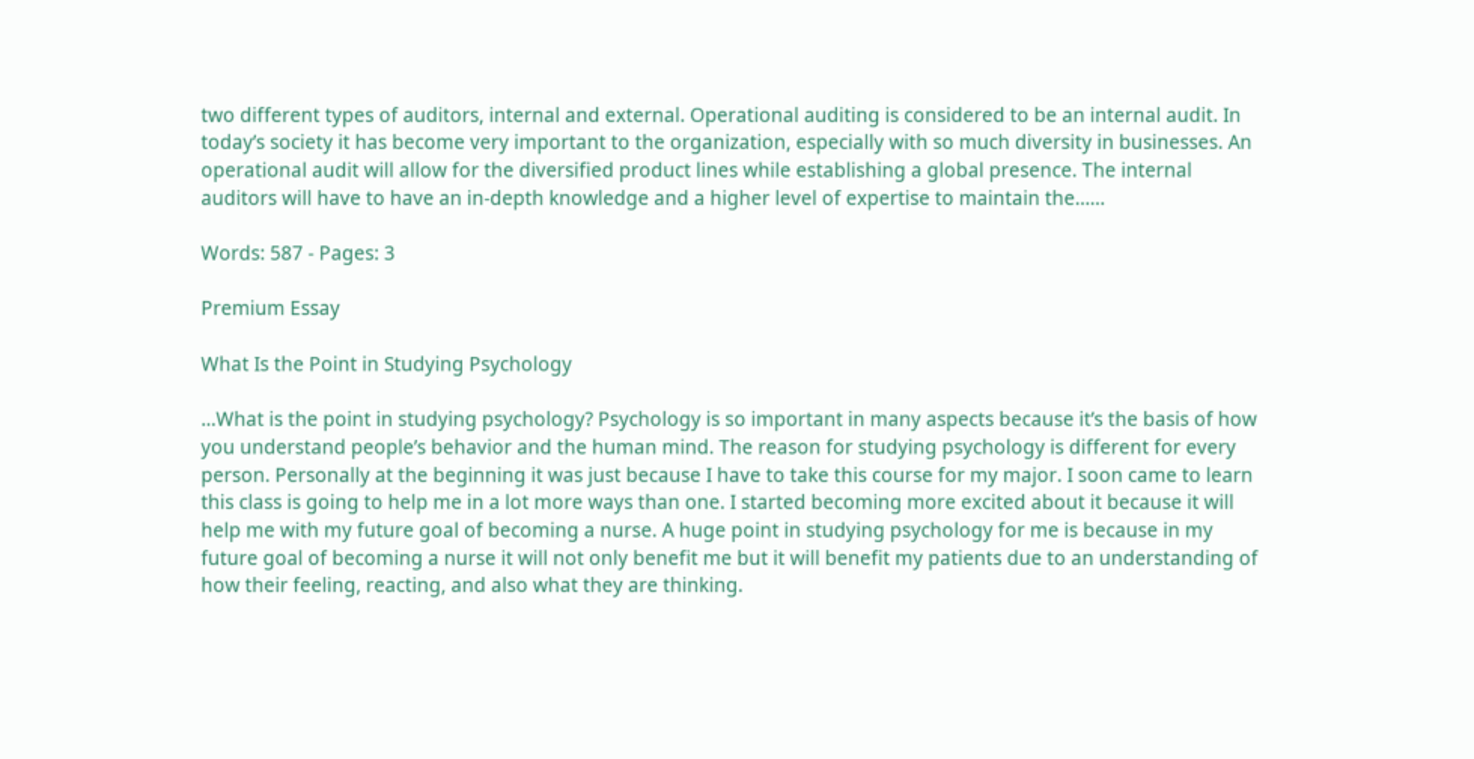two different types of auditors, internal and external. Operational auditing is considered to be an internal audit. In today’s society it has become very important to the organization, especially with so much diversity in businesses. An operational audit will allow for the diversified product lines while establishing a global presence. The internal auditors will have to have an in-depth knowledge and a higher level of expertise to maintain the......

Words: 587 - Pages: 3

Premium Essay

What Is the Point in Studying Psychology

...What is the point in studying psychology? Psychology is so important in many aspects because it’s the basis of how you understand people’s behavior and the human mind. The reason for studying psychology is different for every person. Personally at the beginning it was just because I have to take this course for my major. I soon came to learn this class is going to help me in a lot more ways than one. I started becoming more excited about it because it will help me with my future goal of becoming a nurse. A huge point in studying psychology for me is because in my future goal of becoming a nurse it will not only benefit me but it will benefit my patients due to an understanding of how their feeling, reacting, and also what they are thinking.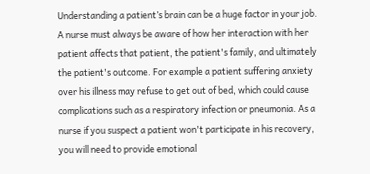Understanding a patient’s brain can be a huge factor in your job. A nurse must always be aware of how her interaction with her patient affects that patient, the patient's family, and ultimately the patient's outcome. For example a patient suffering anxiety over his illness may refuse to get out of bed, which could cause complications such as a respiratory infection or pneumonia. As a nurse if you suspect a patient won't participate in his recovery, you will need to provide emotional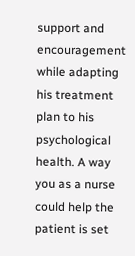support and encouragement while adapting his treatment plan to his psychological health. A way you as a nurse could help the patient is set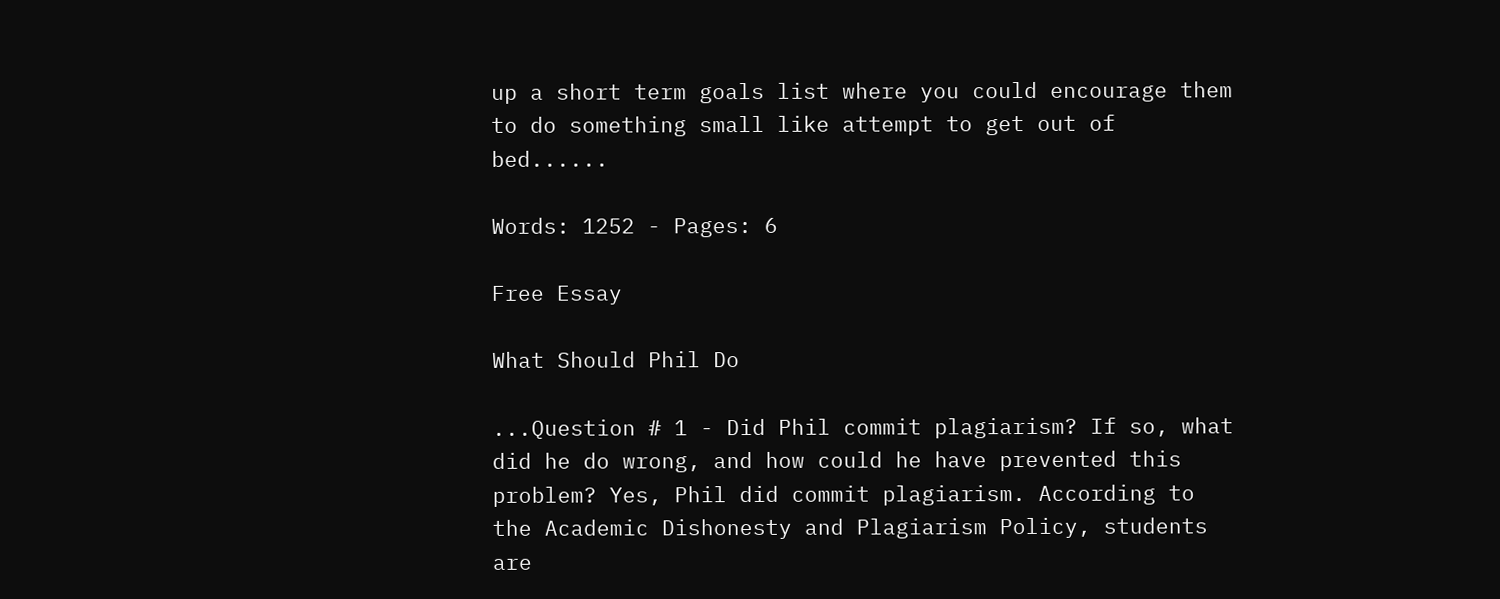up a short term goals list where you could encourage them to do something small like attempt to get out of bed......

Words: 1252 - Pages: 6

Free Essay

What Should Phil Do

...Question # 1 - Did Phil commit plagiarism? If so, what did he do wrong, and how could he have prevented this problem? Yes, Phil did commit plagiarism. According to the Academic Dishonesty and Plagiarism Policy, students are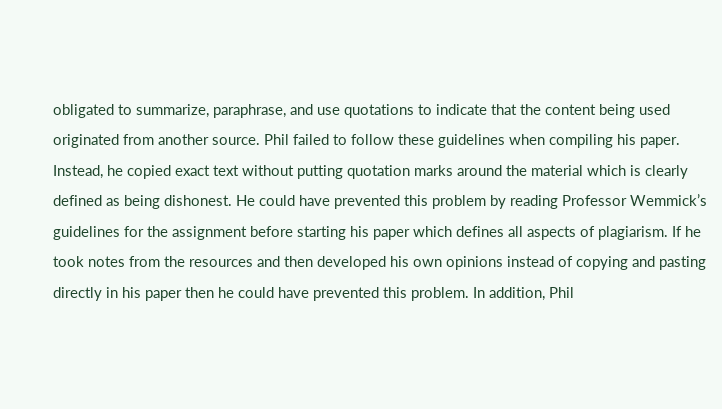obligated to summarize, paraphrase, and use quotations to indicate that the content being used originated from another source. Phil failed to follow these guidelines when compiling his paper. Instead, he copied exact text without putting quotation marks around the material which is clearly defined as being dishonest. He could have prevented this problem by reading Professor Wemmick’s guidelines for the assignment before starting his paper which defines all aspects of plagiarism. If he took notes from the resources and then developed his own opinions instead of copying and pasting directly in his paper then he could have prevented this problem. In addition, Phil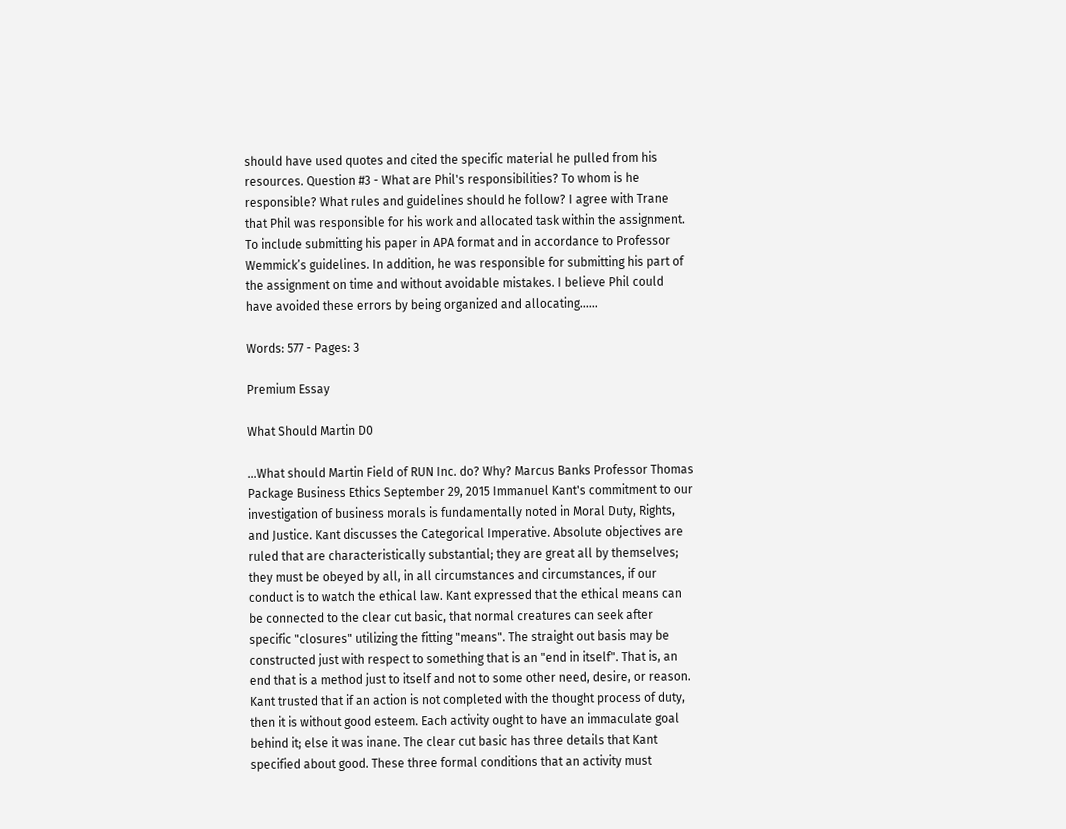should have used quotes and cited the specific material he pulled from his resources. Question #3 - What are Phil's responsibilities? To whom is he responsible? What rules and guidelines should he follow? I agree with Trane that Phil was responsible for his work and allocated task within the assignment. To include submitting his paper in APA format and in accordance to Professor Wemmick’s guidelines. In addition, he was responsible for submitting his part of the assignment on time and without avoidable mistakes. I believe Phil could have avoided these errors by being organized and allocating......

Words: 577 - Pages: 3

Premium Essay

What Should Martin D0

...What should Martin Field of RUN Inc. do? Why? Marcus Banks Professor Thomas Package Business Ethics September 29, 2015 Immanuel Kant's commitment to our investigation of business morals is fundamentally noted in Moral Duty, Rights, and Justice. Kant discusses the Categorical Imperative. Absolute objectives are ruled that are characteristically substantial; they are great all by themselves; they must be obeyed by all, in all circumstances and circumstances, if our conduct is to watch the ethical law. Kant expressed that the ethical means can be connected to the clear cut basic, that normal creatures can seek after specific "closures" utilizing the fitting "means". The straight out basis may be constructed just with respect to something that is an "end in itself". That is, an end that is a method just to itself and not to some other need, desire, or reason. Kant trusted that if an action is not completed with the thought process of duty, then it is without good esteem. Each activity ought to have an immaculate goal behind it; else it was inane. The clear cut basic has three details that Kant specified about good. These three formal conditions that an activity must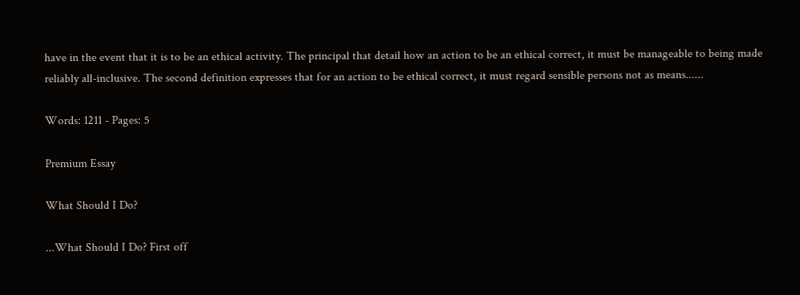have in the event that it is to be an ethical activity. The principal that detail how an action to be an ethical correct, it must be manageable to being made reliably all-inclusive. The second definition expresses that for an action to be ethical correct, it must regard sensible persons not as means......

Words: 1211 - Pages: 5

Premium Essay

What Should I Do?

...What Should I Do? First off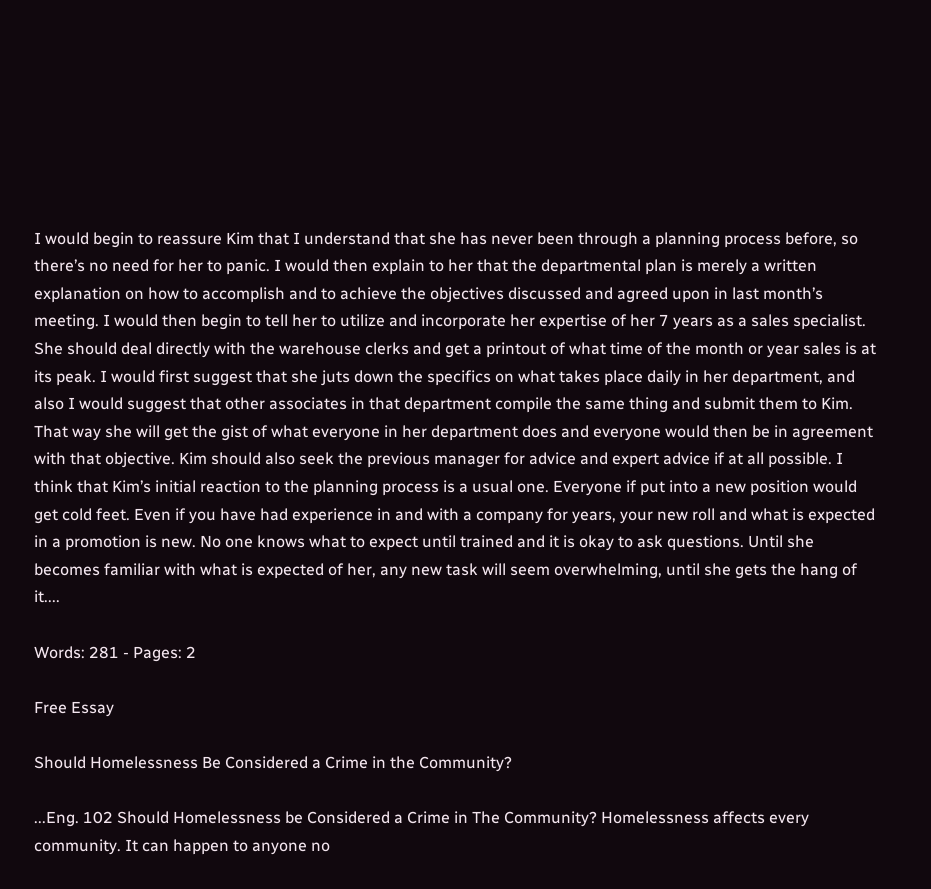I would begin to reassure Kim that I understand that she has never been through a planning process before, so there’s no need for her to panic. I would then explain to her that the departmental plan is merely a written explanation on how to accomplish and to achieve the objectives discussed and agreed upon in last month’s meeting. I would then begin to tell her to utilize and incorporate her expertise of her 7 years as a sales specialist. She should deal directly with the warehouse clerks and get a printout of what time of the month or year sales is at its peak. I would first suggest that she juts down the specifics on what takes place daily in her department, and also I would suggest that other associates in that department compile the same thing and submit them to Kim. That way she will get the gist of what everyone in her department does and everyone would then be in agreement with that objective. Kim should also seek the previous manager for advice and expert advice if at all possible. I think that Kim’s initial reaction to the planning process is a usual one. Everyone if put into a new position would get cold feet. Even if you have had experience in and with a company for years, your new roll and what is expected in a promotion is new. No one knows what to expect until trained and it is okay to ask questions. Until she becomes familiar with what is expected of her, any new task will seem overwhelming, until she gets the hang of it....

Words: 281 - Pages: 2

Free Essay

Should Homelessness Be Considered a Crime in the Community?

...Eng. 102 Should Homelessness be Considered a Crime in The Community? Homelessness affects every community. It can happen to anyone no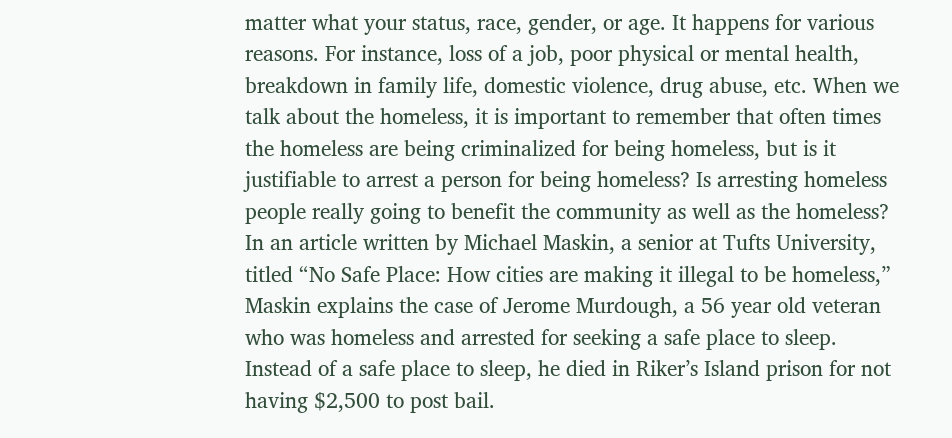matter what your status, race, gender, or age. It happens for various reasons. For instance, loss of a job, poor physical or mental health, breakdown in family life, domestic violence, drug abuse, etc. When we talk about the homeless, it is important to remember that often times the homeless are being criminalized for being homeless, but is it justifiable to arrest a person for being homeless? Is arresting homeless people really going to benefit the community as well as the homeless? In an article written by Michael Maskin, a senior at Tufts University, titled “No Safe Place: How cities are making it illegal to be homeless,” Maskin explains the case of Jerome Murdough, a 56 year old veteran who was homeless and arrested for seeking a safe place to sleep. Instead of a safe place to sleep, he died in Riker’s Island prison for not having $2,500 to post bail.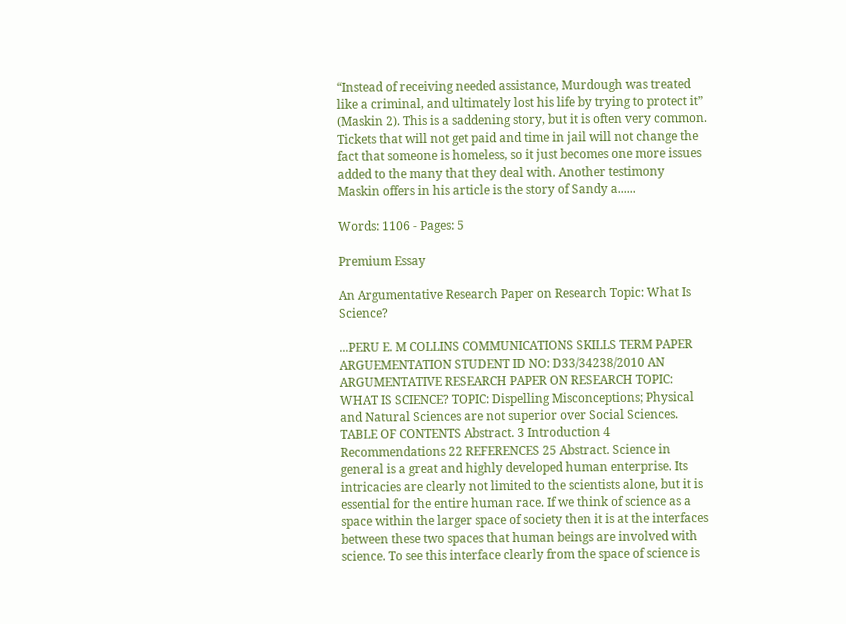“Instead of receiving needed assistance, Murdough was treated like a criminal, and ultimately lost his life by trying to protect it” (Maskin 2). This is a saddening story, but it is often very common. Tickets that will not get paid and time in jail will not change the fact that someone is homeless, so it just becomes one more issues added to the many that they deal with. Another testimony Maskin offers in his article is the story of Sandy a......

Words: 1106 - Pages: 5

Premium Essay

An Argumentative Research Paper on Research Topic: What Is Science?

...PERU E. M COLLINS COMMUNICATIONS SKILLS TERM PAPER ARGUEMENTATION STUDENT ID NO: D33/34238/2010 AN ARGUMENTATIVE RESEARCH PAPER ON RESEARCH TOPIC: WHAT IS SCIENCE? TOPIC: Dispelling Misconceptions; Physical and Natural Sciences are not superior over Social Sciences. TABLE OF CONTENTS Abstract. 3 Introduction 4 Recommendations 22 REFERENCES 25 Abstract. Science in general is a great and highly developed human enterprise. Its intricacies are clearly not limited to the scientists alone, but it is essential for the entire human race. If we think of science as a space within the larger space of society then it is at the interfaces between these two spaces that human beings are involved with science. To see this interface clearly from the space of science is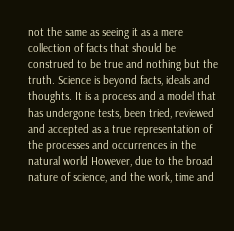not the same as seeing it as a mere collection of facts that should be construed to be true and nothing but the truth. Science is beyond facts, ideals and thoughts. It is a process and a model that has undergone tests, been tried, reviewed and accepted as a true representation of the processes and occurrences in the natural world However, due to the broad nature of science, and the work, time and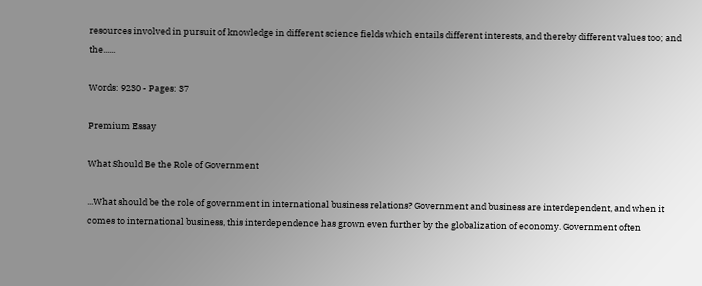resources involved in pursuit of knowledge in different science fields which entails different interests, and thereby different values too; and the......

Words: 9230 - Pages: 37

Premium Essay

What Should Be the Role of Government

...What should be the role of government in international business relations? Government and business are interdependent, and when it comes to international business, this interdependence has grown even further by the globalization of economy. Government often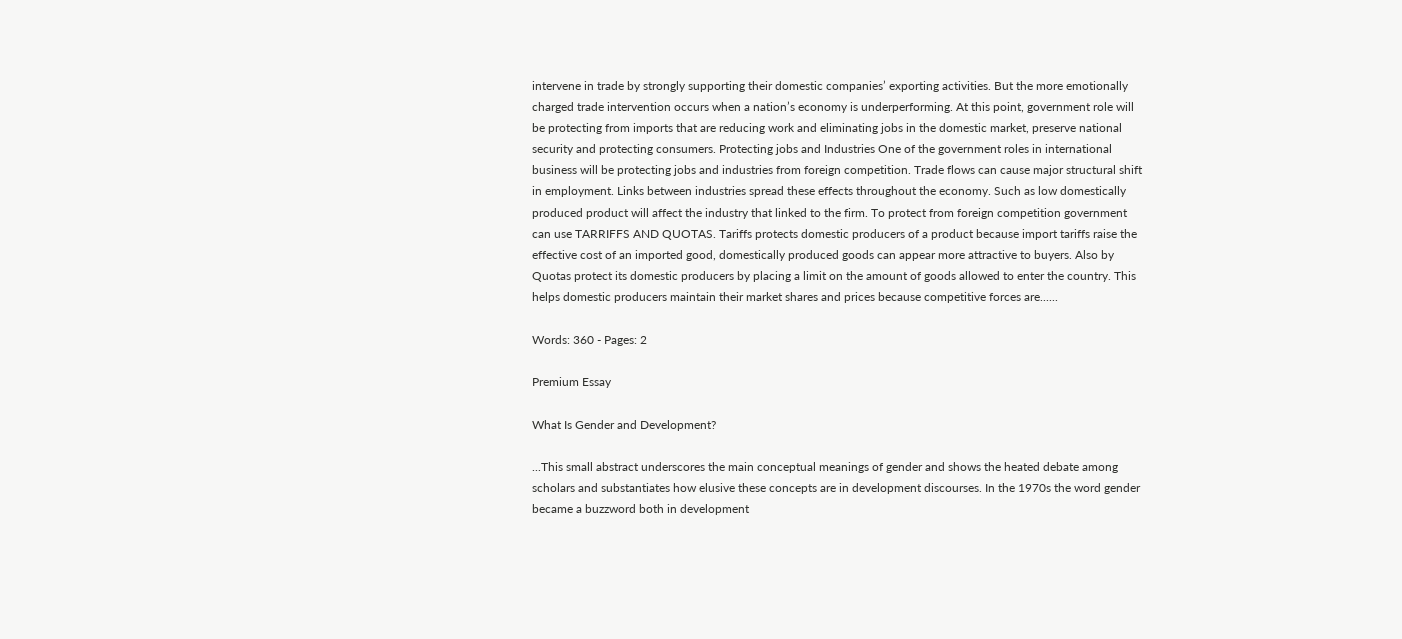intervene in trade by strongly supporting their domestic companies’ exporting activities. But the more emotionally charged trade intervention occurs when a nation’s economy is underperforming. At this point, government role will be protecting from imports that are reducing work and eliminating jobs in the domestic market, preserve national security and protecting consumers. Protecting jobs and Industries One of the government roles in international business will be protecting jobs and industries from foreign competition. Trade flows can cause major structural shift in employment. Links between industries spread these effects throughout the economy. Such as low domestically produced product will affect the industry that linked to the firm. To protect from foreign competition government can use TARRIFFS AND QUOTAS. Tariffs protects domestic producers of a product because import tariffs raise the effective cost of an imported good, domestically produced goods can appear more attractive to buyers. Also by Quotas protect its domestic producers by placing a limit on the amount of goods allowed to enter the country. This helps domestic producers maintain their market shares and prices because competitive forces are......

Words: 360 - Pages: 2

Premium Essay

What Is Gender and Development?

...This small abstract underscores the main conceptual meanings of gender and shows the heated debate among scholars and substantiates how elusive these concepts are in development discourses. In the 1970s the word gender became a buzzword both in development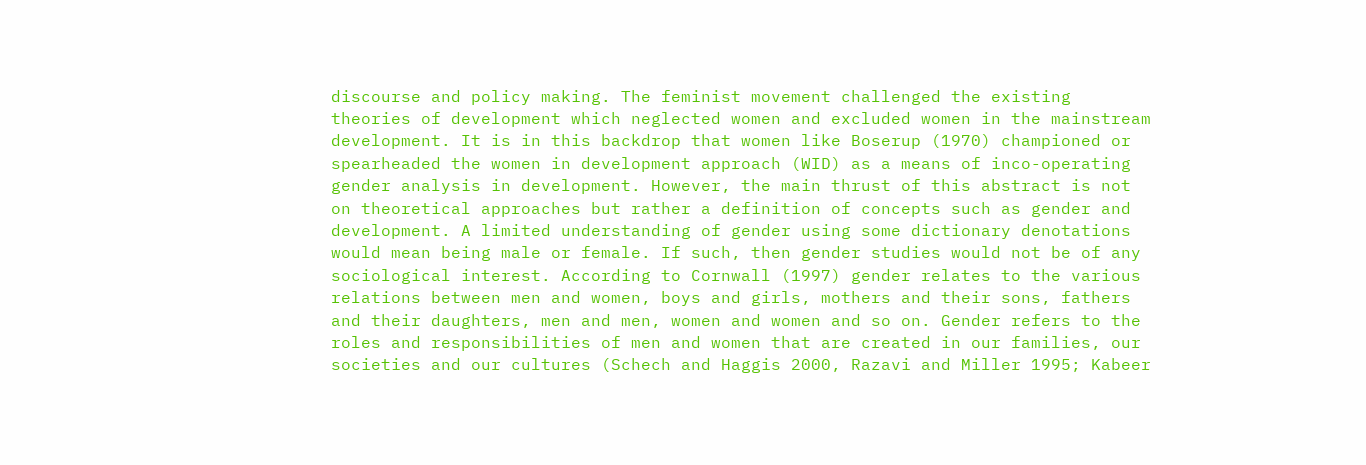discourse and policy making. The feminist movement challenged the existing theories of development which neglected women and excluded women in the mainstream development. It is in this backdrop that women like Boserup (1970) championed or spearheaded the women in development approach (WID) as a means of inco-operating gender analysis in development. However, the main thrust of this abstract is not on theoretical approaches but rather a definition of concepts such as gender and development. A limited understanding of gender using some dictionary denotations would mean being male or female. If such, then gender studies would not be of any sociological interest. According to Cornwall (1997) gender relates to the various relations between men and women, boys and girls, mothers and their sons, fathers and their daughters, men and men, women and women and so on. Gender refers to the roles and responsibilities of men and women that are created in our families, our societies and our cultures (Schech and Haggis 2000, Razavi and Miller 1995; Kabeer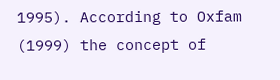1995). According to Oxfam (1999) the concept of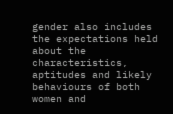gender also includes the expectations held about the characteristics, aptitudes and likely behaviours of both women and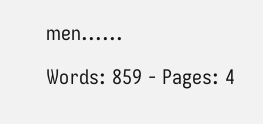men......

Words: 859 - Pages: 4